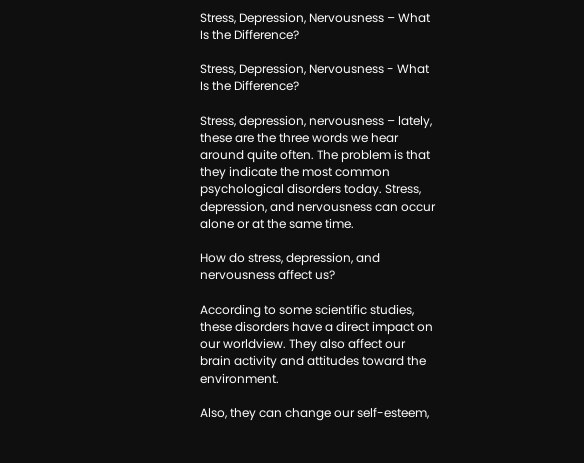Stress, Depression, Nervousness – What Is the Difference?

Stress, Depression, Nervousness - What Is the Difference?

Stress, depression, nervousness – lately, these are the three words we hear around quite often. The problem is that they indicate the most common psychological disorders today. Stress, depression, and nervousness can occur alone or at the same time.

How do stress, depression, and nervousness affect us?

According to some scientific studies, these disorders have a direct impact on our worldview. They also affect our brain activity and attitudes toward the environment.

Also, they can change our self-esteem,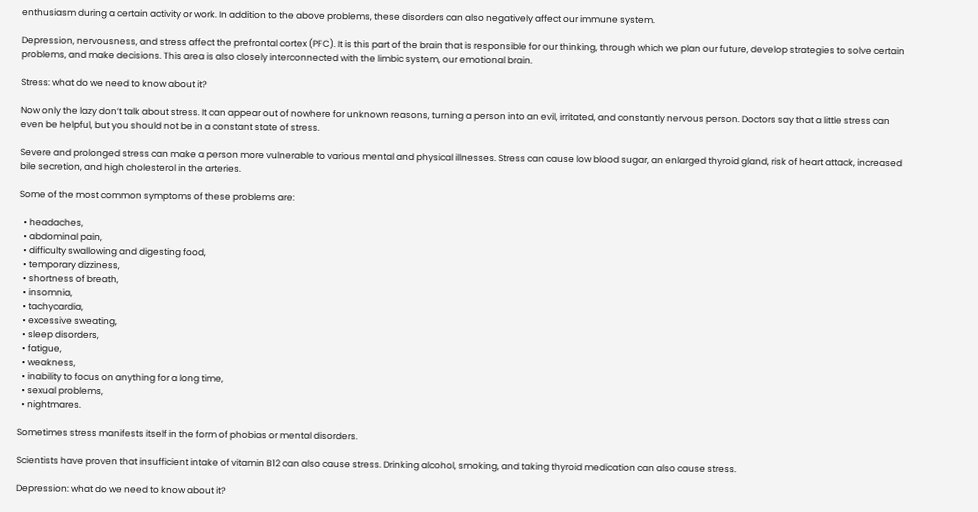enthusiasm during a certain activity or work. In addition to the above problems, these disorders can also negatively affect our immune system.

Depression, nervousness, and stress affect the prefrontal cortex (PFC). It is this part of the brain that is responsible for our thinking, through which we plan our future, develop strategies to solve certain problems, and make decisions. This area is also closely interconnected with the limbic system, our emotional brain.

Stress: what do we need to know about it?

Now only the lazy don’t talk about stress. It can appear out of nowhere for unknown reasons, turning a person into an evil, irritated, and constantly nervous person. Doctors say that a little stress can even be helpful, but you should not be in a constant state of stress.

Severe and prolonged stress can make a person more vulnerable to various mental and physical illnesses. Stress can cause low blood sugar, an enlarged thyroid gland, risk of heart attack, increased bile secretion, and high cholesterol in the arteries.

Some of the most common symptoms of these problems are:

  • headaches,
  • abdominal pain,
  • difficulty swallowing and digesting food,
  • temporary dizziness,
  • shortness of breath,
  • insomnia,
  • tachycardia,
  • excessive sweating,
  • sleep disorders,
  • fatigue,
  • weakness,
  • inability to focus on anything for a long time,
  • sexual problems,
  • nightmares.

Sometimes stress manifests itself in the form of phobias or mental disorders.

Scientists have proven that insufficient intake of vitamin B12 can also cause stress. Drinking alcohol, smoking, and taking thyroid medication can also cause stress.

Depression: what do we need to know about it?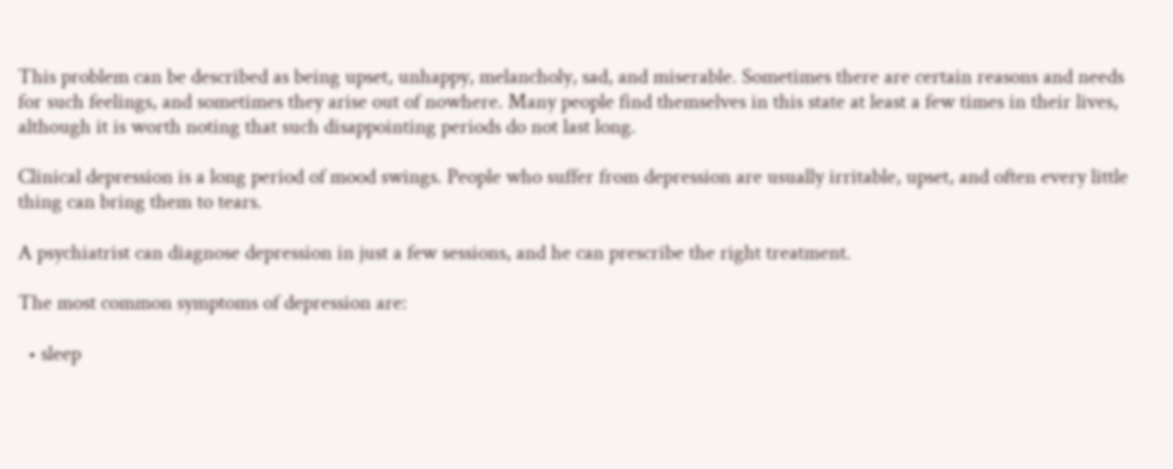This problem can be described as being upset, unhappy, melancholy, sad, and miserable. Sometimes there are certain reasons and needs for such feelings, and sometimes they arise out of nowhere. Many people find themselves in this state at least a few times in their lives, although it is worth noting that such disappointing periods do not last long.

Clinical depression is a long period of mood swings. People who suffer from depression are usually irritable, upset, and often every little thing can bring them to tears.

A psychiatrist can diagnose depression in just a few sessions, and he can prescribe the right treatment.

The most common symptoms of depression are:

  • sleep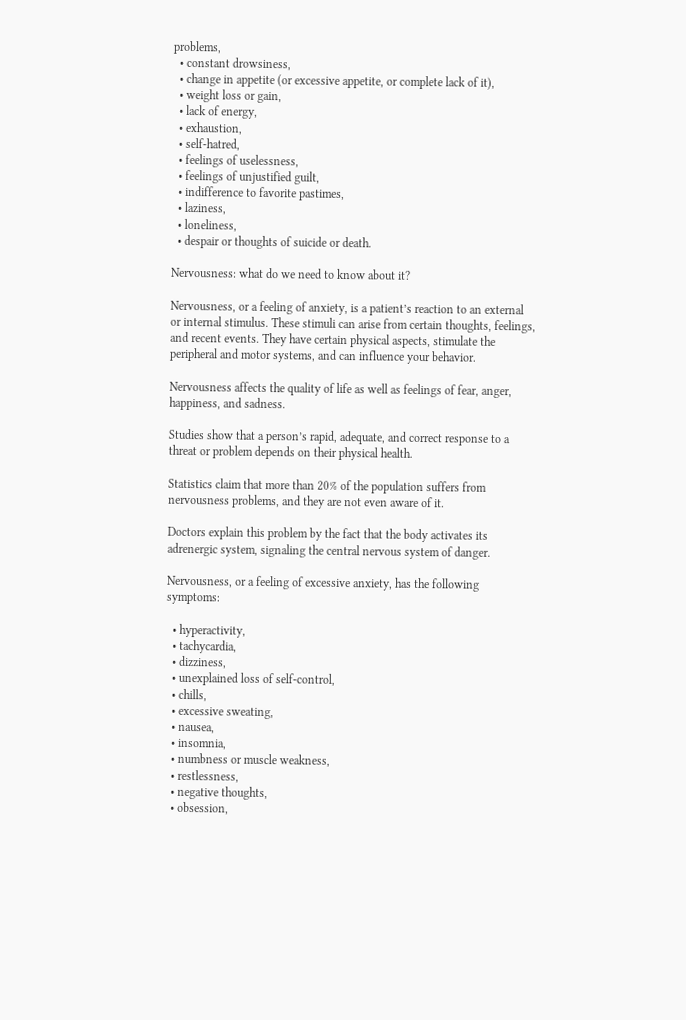problems,
  • constant drowsiness,
  • change in appetite (or excessive appetite, or complete lack of it),
  • weight loss or gain,
  • lack of energy,
  • exhaustion,
  • self-hatred,
  • feelings of uselessness,
  • feelings of unjustified guilt,
  • indifference to favorite pastimes,
  • laziness,
  • loneliness,
  • despair or thoughts of suicide or death.

Nervousness: what do we need to know about it?

Nervousness, or a feeling of anxiety, is a patient’s reaction to an external or internal stimulus. These stimuli can arise from certain thoughts, feelings, and recent events. They have certain physical aspects, stimulate the peripheral and motor systems, and can influence your behavior.

Nervousness affects the quality of life as well as feelings of fear, anger, happiness, and sadness.

Studies show that a person’s rapid, adequate, and correct response to a threat or problem depends on their physical health.

Statistics claim that more than 20% of the population suffers from nervousness problems, and they are not even aware of it.

Doctors explain this problem by the fact that the body activates its adrenergic system, signaling the central nervous system of danger.

Nervousness, or a feeling of excessive anxiety, has the following symptoms:

  • hyperactivity,
  • tachycardia,
  • dizziness,
  • unexplained loss of self-control,
  • chills,
  • excessive sweating,
  • nausea,
  • insomnia,
  • numbness or muscle weakness,
  • restlessness,
  • negative thoughts,
  • obsession,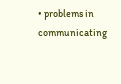• problems in communicating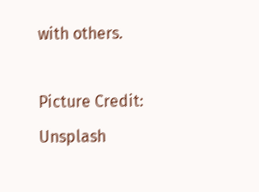with others.

Picture Credit: Unsplash